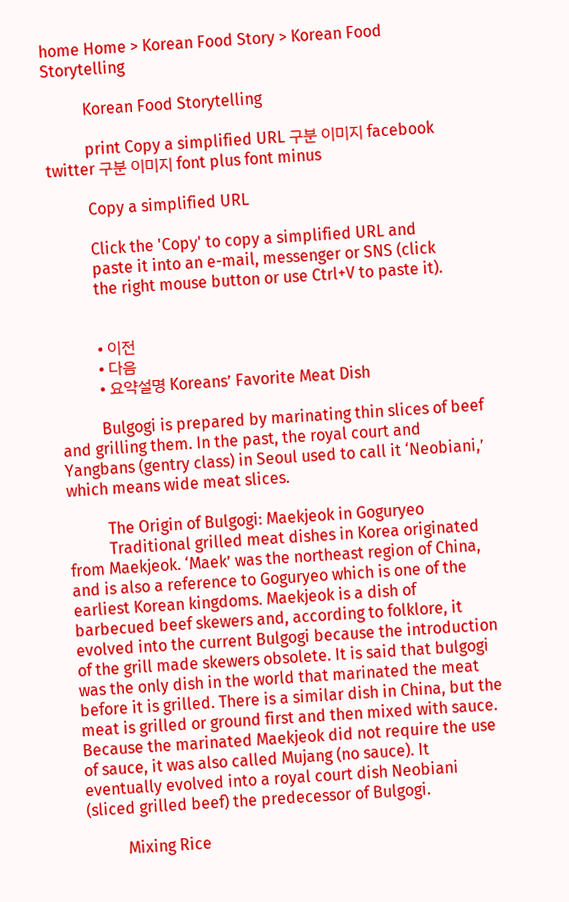home Home > Korean Food Story > Korean Food Storytelling

          Korean Food Storytelling

          print Copy a simplified URL 구분 이미지 facebook twitter 구분 이미지 font plus font minus

          Copy a simplified URL

          Click the 'Copy' to copy a simplified URL and
          paste it into an e-mail, messenger or SNS (click
          the right mouse button or use Ctrl+V to paste it).


          • 이전
          • 다음
          • 요약설명 Koreans’ Favorite Meat Dish

          Bulgogi is prepared by marinating thin slices of beef and grilling them. In the past, the royal court and Yangbans (gentry class) in Seoul used to call it ‘Neobiani,’ which means wide meat slices.

          The Origin of Bulgogi: Maekjeok in Goguryeo
          Traditional grilled meat dishes in Korea originated from Maekjeok. ‘Maek’ was the northeast region of China, and is also a reference to Goguryeo which is one of the earliest Korean kingdoms. Maekjeok is a dish of barbecued beef skewers and, according to folklore, it evolved into the current Bulgogi because the introduction of the grill made skewers obsolete. It is said that bulgogi was the only dish in the world that marinated the meat before it is grilled. There is a similar dish in China, but the meat is grilled or ground first and then mixed with sauce. Because the marinated Maekjeok did not require the use of sauce, it was also called Mujang (no sauce). It eventually evolved into a royal court dish Neobiani (sliced grilled beef) the predecessor of Bulgogi.

          Mixing Rice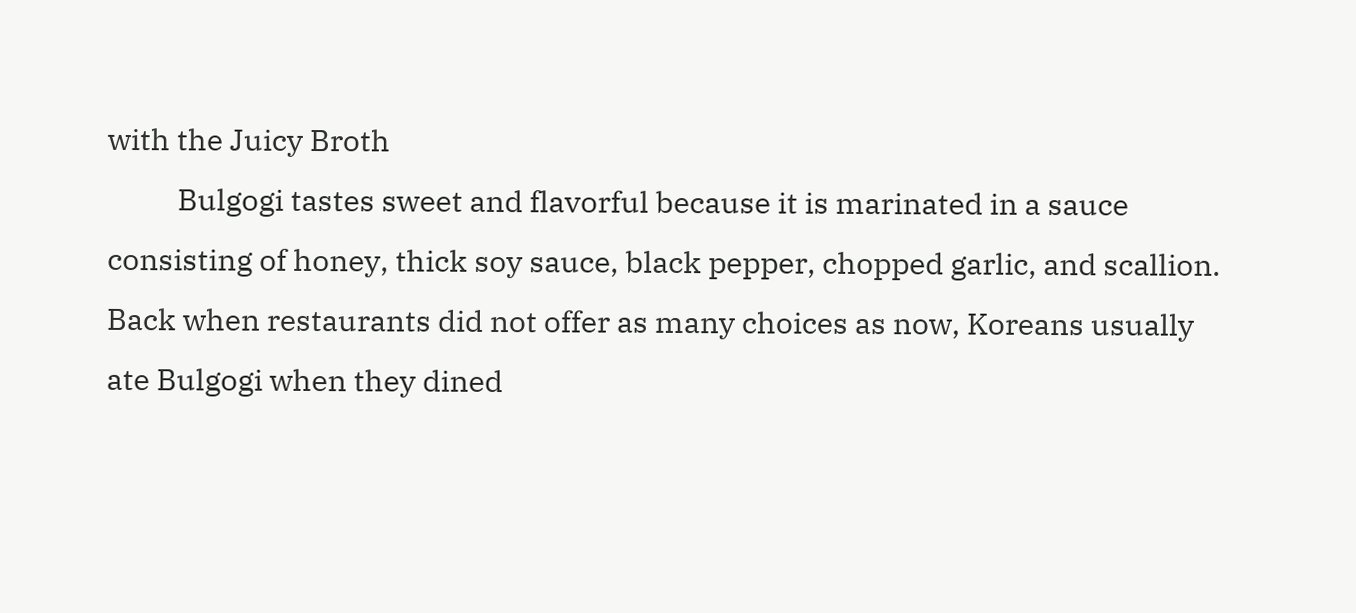with the Juicy Broth
          Bulgogi tastes sweet and flavorful because it is marinated in a sauce consisting of honey, thick soy sauce, black pepper, chopped garlic, and scallion. Back when restaurants did not offer as many choices as now, Koreans usually ate Bulgogi when they dined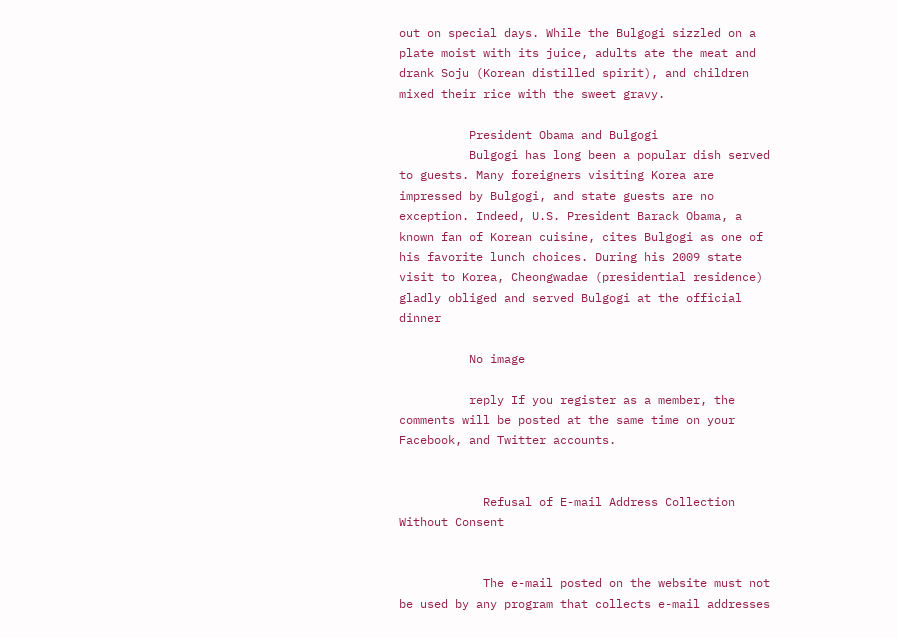out on special days. While the Bulgogi sizzled on a plate moist with its juice, adults ate the meat and drank Soju (Korean distilled spirit), and children mixed their rice with the sweet gravy.

          President Obama and Bulgogi
          Bulgogi has long been a popular dish served to guests. Many foreigners visiting Korea are impressed by Bulgogi, and state guests are no exception. Indeed, U.S. President Barack Obama, a known fan of Korean cuisine, cites Bulgogi as one of his favorite lunch choices. During his 2009 state visit to Korea, Cheongwadae (presidential residence) gladly obliged and served Bulgogi at the official dinner

          No image

          reply If you register as a member, the comments will be posted at the same time on your Facebook, and Twitter accounts.


            Refusal of E-mail Address Collection Without Consent


            The e-mail posted on the website must not be used by any program that collects e-mail addresses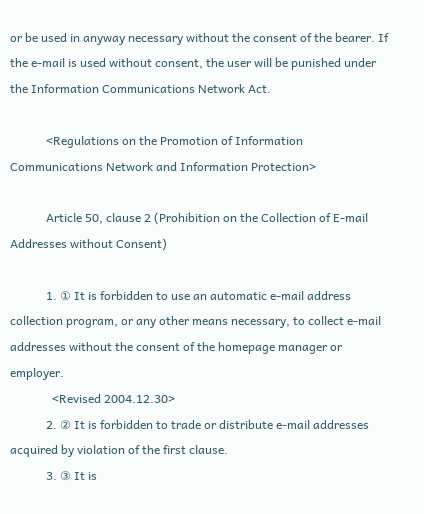or be used in anyway necessary without the consent of the bearer. If the e-mail is used without consent, the user will be punished under the Information Communications Network Act.

            <Regulations on the Promotion of Information Communications Network and Information Protection>

            Article 50, clause 2 (Prohibition on the Collection of E-mail Addresses without Consent)

            1. ① It is forbidden to use an automatic e-mail address collection program, or any other means necessary, to collect e-mail addresses without the consent of the homepage manager or employer.
              <Revised 2004.12.30>
            2. ② It is forbidden to trade or distribute e-mail addresses acquired by violation of the first clause.
            3. ③ It is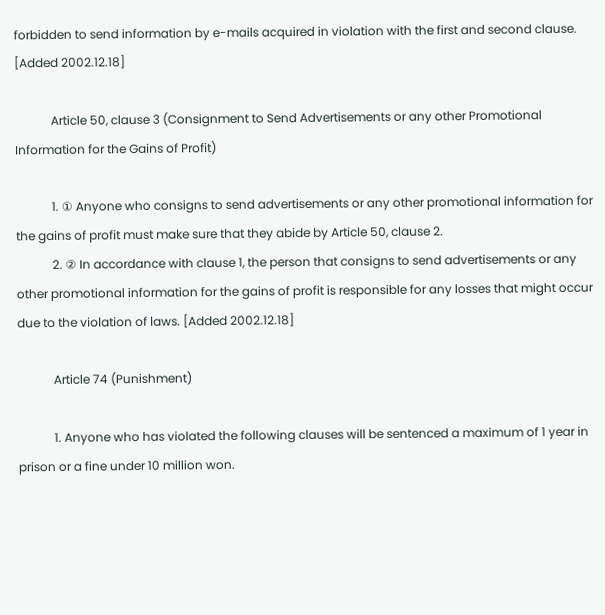forbidden to send information by e-mails acquired in violation with the first and second clause. [Added 2002.12.18]

            Article 50, clause 3 (Consignment to Send Advertisements or any other Promotional Information for the Gains of Profit)

            1. ① Anyone who consigns to send advertisements or any other promotional information for the gains of profit must make sure that they abide by Article 50, clause 2.
            2. ② In accordance with clause 1, the person that consigns to send advertisements or any other promotional information for the gains of profit is responsible for any losses that might occur due to the violation of laws. [Added 2002.12.18]

            Article 74 (Punishment)

            1. Anyone who has violated the following clauses will be sentenced a maximum of 1 year in prison or a fine under 10 million won.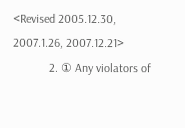<Revised 2005.12.30, 2007.1.26, 2007.12.21>
            2. ① Any violators of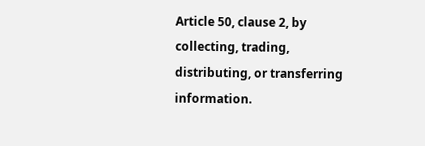Article 50, clause 2, by collecting, trading, distributing, or transferring information.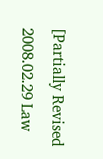[Partially Revised 2008.02.29 Law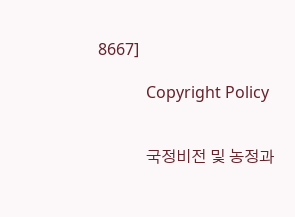8667]

            Copyright Policy


            국정비전 및 농정과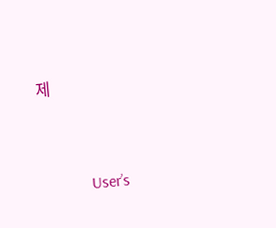제


            User’s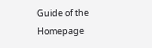Guide of the Homepage